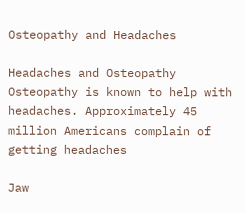Osteopathy and Headaches

Headaches and Osteopathy Osteopathy is known to help with headaches. Approximately 45 million Americans complain of getting headaches

Jaw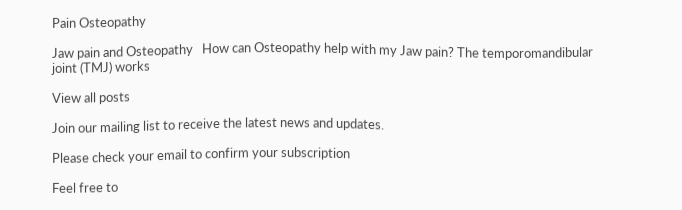Pain Osteopathy

Jaw pain and Osteopathy   How can Osteopathy help with my Jaw pain? The temporomandibular joint (TMJ) works

View all posts

Join our mailing list to receive the latest news and updates.

Please check your email to confirm your subscription

Feel free to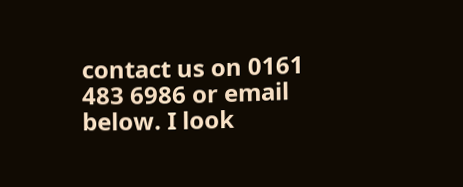contact us on 0161 483 6986 or email below. I look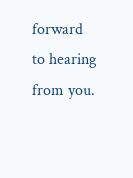forward to hearing from you.